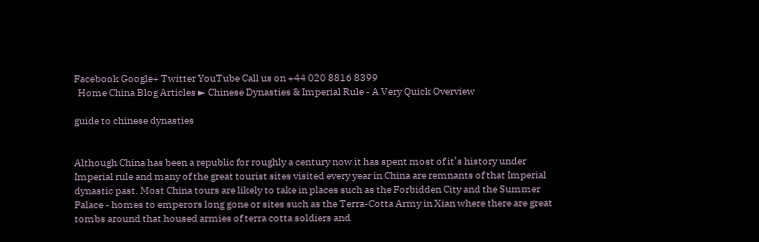Facebook Google+ Twitter YouTube Call us on +44 020 8816 8399
  Home China Blog Articles ► Chinese Dynasties & Imperial Rule - A Very Quick Overview

guide to chinese dynasties


Although China has been a republic for roughly a century now it has spent most of it’s history under Imperial rule and many of the great tourist sites visited every year in China are remnants of that Imperial dynastic past. Most China tours are likely to take in places such as the Forbidden City and the Summer Palace - homes to emperors long gone or sites such as the Terra-Cotta Army in Xian where there are great tombs around that housed armies of terra cotta soldiers and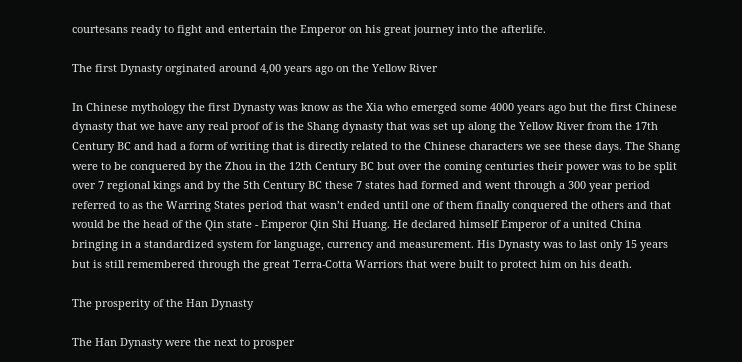courtesans ready to fight and entertain the Emperor on his great journey into the afterlife.

The first Dynasty orginated around 4,00 years ago on the Yellow River

In Chinese mythology the first Dynasty was know as the Xia who emerged some 4000 years ago but the first Chinese dynasty that we have any real proof of is the Shang dynasty that was set up along the Yellow River from the 17th Century BC and had a form of writing that is directly related to the Chinese characters we see these days. The Shang were to be conquered by the Zhou in the 12th Century BC but over the coming centuries their power was to be split over 7 regional kings and by the 5th Century BC these 7 states had formed and went through a 300 year period referred to as the Warring States period that wasn’t ended until one of them finally conquered the others and that would be the head of the Qin state - Emperor Qin Shi Huang. He declared himself Emperor of a united China bringing in a standardized system for language, currency and measurement. His Dynasty was to last only 15 years but is still remembered through the great Terra-Cotta Warriors that were built to protect him on his death.

The prosperity of the Han Dynasty

The Han Dynasty were the next to prosper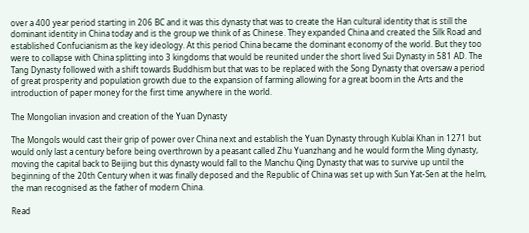over a 400 year period starting in 206 BC and it was this dynasty that was to create the Han cultural identity that is still the dominant identity in China today and is the group we think of as Chinese. They expanded China and created the Silk Road and established Confucianism as the key ideology. At this period China became the dominant economy of the world. But they too were to collapse with China splitting into 3 kingdoms that would be reunited under the short lived Sui Dynasty in 581 AD. The Tang Dynasty followed with a shift towards Buddhism but that was to be replaced with the Song Dynasty that oversaw a period of great prosperity and population growth due to the expansion of farming allowing for a great boom in the Arts and the introduction of paper money for the first time anywhere in the world.

The Mongolian invasion and creation of the Yuan Dynasty

The Mongols would cast their grip of power over China next and establish the Yuan Dynasty through Kublai Khan in 1271 but would only last a century before being overthrown by a peasant called Zhu Yuanzhang and he would form the Ming dynasty, moving the capital back to Beijing but this dynasty would fall to the Manchu Qing Dynasty that was to survive up until the beginning of the 20th Century when it was finally deposed and the Republic of China was set up with Sun Yat-Sen at the helm, the man recognised as the father of modern China.

Read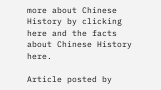more about Chinese History by clicking here and the facts about Chinese History here.

Article posted by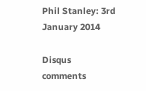Phil Stanley: 3rd January 2014

Disqus comments